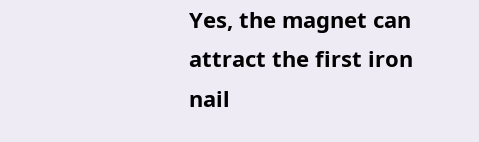Yes, the magnet can attract the first iron nail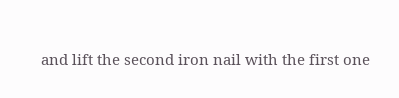and lift the second iron nail with the first one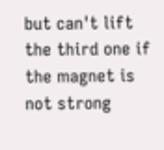but can't lift the third one if the magnet is not strong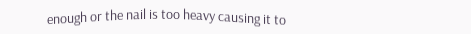enough or the nail is too heavy causing it to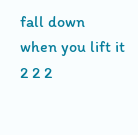fall down when you lift it
2 2 2